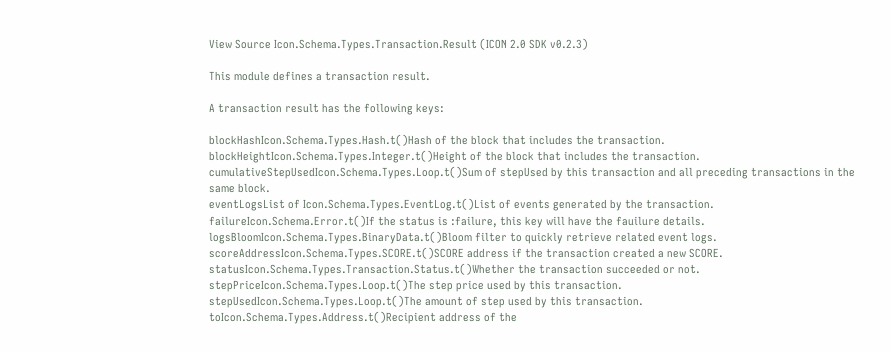View Source Icon.Schema.Types.Transaction.Result (ICON 2.0 SDK v0.2.3)

This module defines a transaction result.

A transaction result has the following keys:

blockHashIcon.Schema.Types.Hash.t()Hash of the block that includes the transaction.
blockHeightIcon.Schema.Types.Integer.t()Height of the block that includes the transaction.
cumulativeStepUsedIcon.Schema.Types.Loop.t()Sum of stepUsed by this transaction and all preceding transactions in the same block.
eventLogsList of Icon.Schema.Types.EventLog.t()List of events generated by the transaction.
failureIcon.Schema.Error.t()If the status is :failure, this key will have the fauilure details.
logsBloomIcon.Schema.Types.BinaryData.t()Bloom filter to quickly retrieve related event logs.
scoreAddressIcon.Schema.Types.SCORE.t()SCORE address if the transaction created a new SCORE.
statusIcon.Schema.Types.Transaction.Status.t()Whether the transaction succeeded or not.
stepPriceIcon.Schema.Types.Loop.t()The step price used by this transaction.
stepUsedIcon.Schema.Types.Loop.t()The amount of step used by this transaction.
toIcon.Schema.Types.Address.t()Recipient address of the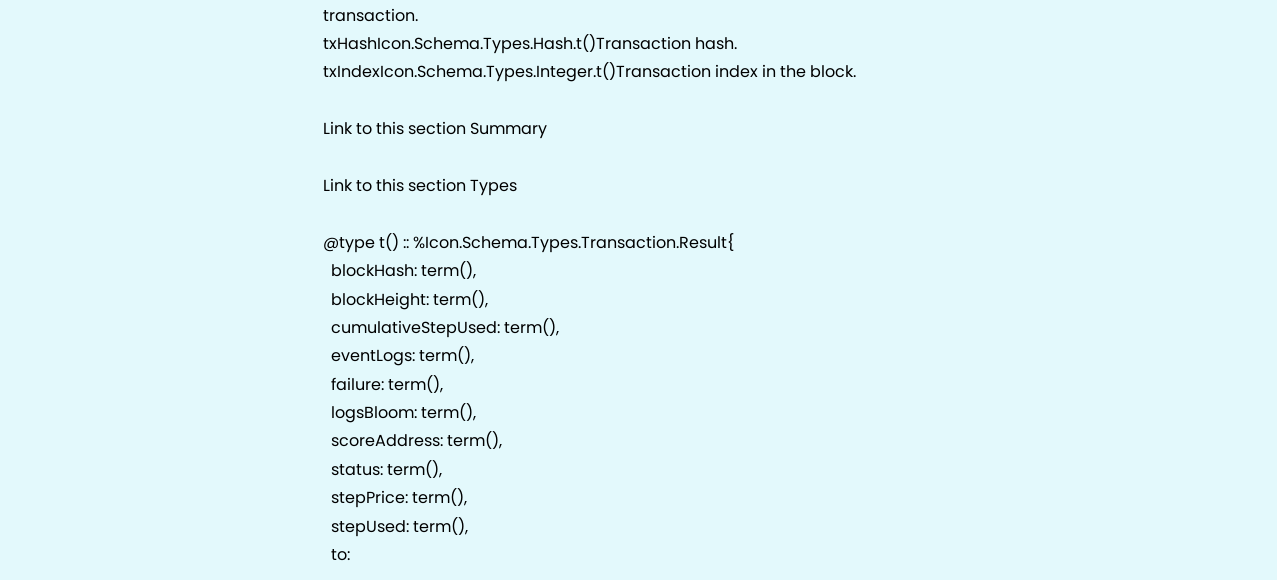transaction.
txHashIcon.Schema.Types.Hash.t()Transaction hash.
txIndexIcon.Schema.Types.Integer.t()Transaction index in the block.

Link to this section Summary

Link to this section Types

@type t() :: %Icon.Schema.Types.Transaction.Result{
  blockHash: term(),
  blockHeight: term(),
  cumulativeStepUsed: term(),
  eventLogs: term(),
  failure: term(),
  logsBloom: term(),
  scoreAddress: term(),
  status: term(),
  stepPrice: term(),
  stepUsed: term(),
  to: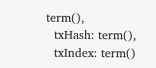term(),
  txHash: term(),
  txIndex: term()